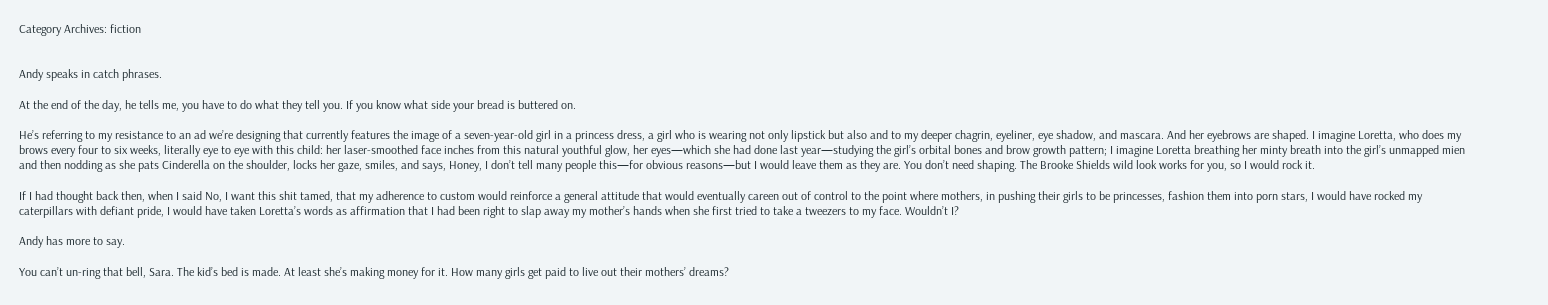Category Archives: fiction


Andy speaks in catch phrases.

At the end of the day, he tells me, you have to do what they tell you. If you know what side your bread is buttered on.

He’s referring to my resistance to an ad we’re designing that currently features the image of a seven-year-old girl in a princess dress, a girl who is wearing not only lipstick but also and to my deeper chagrin, eyeliner, eye shadow, and mascara. And her eyebrows are shaped. I imagine Loretta, who does my brows every four to six weeks, literally eye to eye with this child: her laser-smoothed face inches from this natural youthful glow, her eyes—which she had done last year—studying the girl’s orbital bones and brow growth pattern; I imagine Loretta breathing her minty breath into the girl’s unmapped mien and then nodding as she pats Cinderella on the shoulder, locks her gaze, smiles, and says, Honey, I don’t tell many people this—for obvious reasons—but I would leave them as they are. You don’t need shaping. The Brooke Shields wild look works for you, so I would rock it.

If I had thought back then, when I said No, I want this shit tamed, that my adherence to custom would reinforce a general attitude that would eventually careen out of control to the point where mothers, in pushing their girls to be princesses, fashion them into porn stars, I would have rocked my caterpillars with defiant pride, I would have taken Loretta’s words as affirmation that I had been right to slap away my mother’s hands when she first tried to take a tweezers to my face. Wouldn’t I?

Andy has more to say.

You can’t un-ring that bell, Sara. The kid’s bed is made. At least she’s making money for it. How many girls get paid to live out their mothers’ dreams?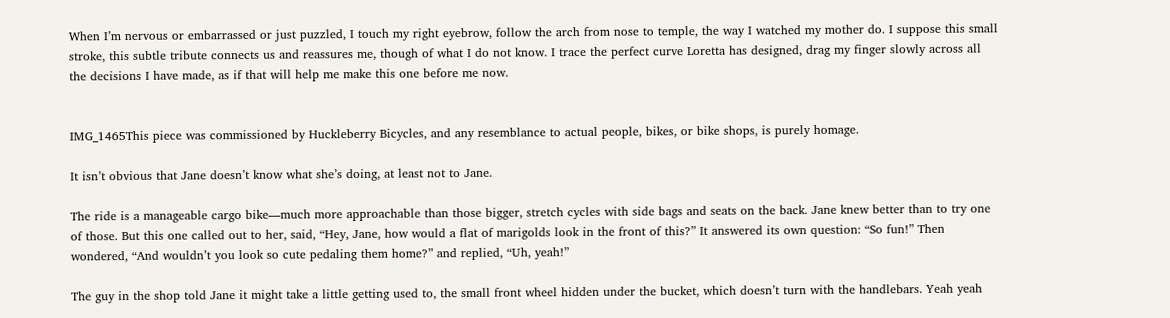When I’m nervous or embarrassed or just puzzled, I touch my right eyebrow, follow the arch from nose to temple, the way I watched my mother do. I suppose this small stroke, this subtle tribute connects us and reassures me, though of what I do not know. I trace the perfect curve Loretta has designed, drag my finger slowly across all the decisions I have made, as if that will help me make this one before me now.


IMG_1465This piece was commissioned by Huckleberry Bicycles, and any resemblance to actual people, bikes, or bike shops, is purely homage.

It isn’t obvious that Jane doesn’t know what she’s doing, at least not to Jane.

The ride is a manageable cargo bike—much more approachable than those bigger, stretch cycles with side bags and seats on the back. Jane knew better than to try one of those. But this one called out to her, said, “Hey, Jane, how would a flat of marigolds look in the front of this?” It answered its own question: “So fun!” Then wondered, “And wouldn’t you look so cute pedaling them home?” and replied, “Uh, yeah!”

The guy in the shop told Jane it might take a little getting used to, the small front wheel hidden under the bucket, which doesn’t turn with the handlebars. Yeah yeah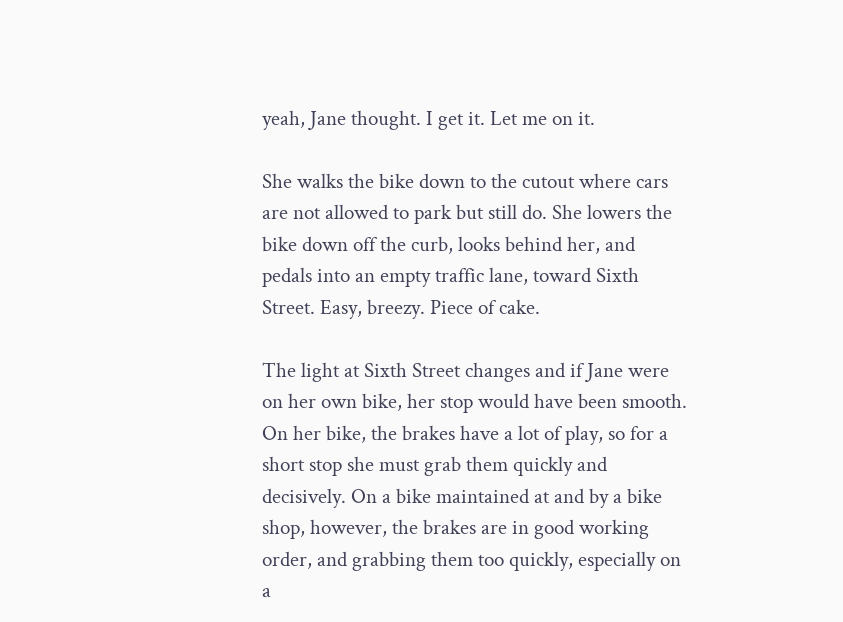yeah, Jane thought. I get it. Let me on it.

She walks the bike down to the cutout where cars are not allowed to park but still do. She lowers the bike down off the curb, looks behind her, and pedals into an empty traffic lane, toward Sixth Street. Easy, breezy. Piece of cake.

The light at Sixth Street changes and if Jane were on her own bike, her stop would have been smooth. On her bike, the brakes have a lot of play, so for a short stop she must grab them quickly and decisively. On a bike maintained at and by a bike shop, however, the brakes are in good working order, and grabbing them too quickly, especially on a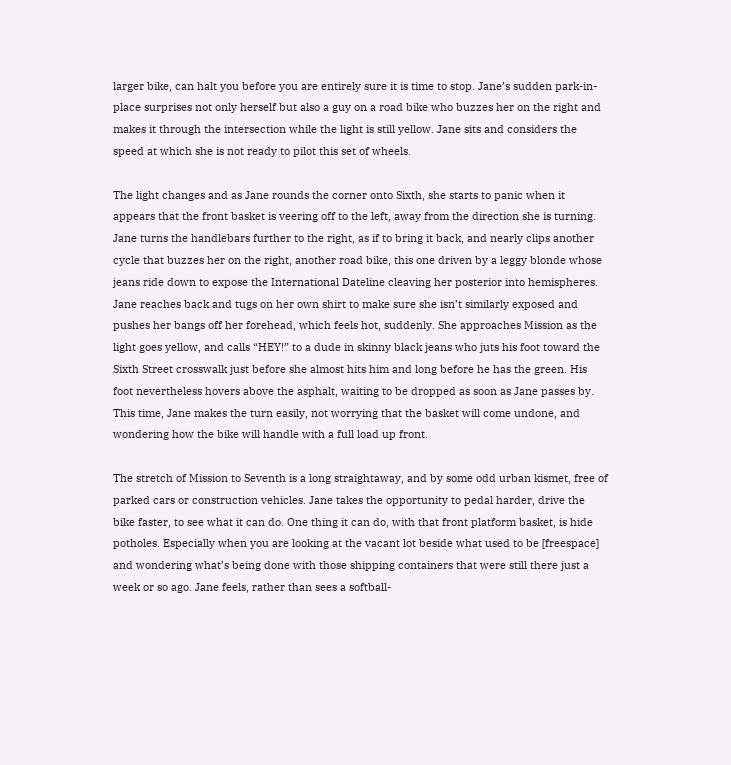larger bike, can halt you before you are entirely sure it is time to stop. Jane’s sudden park-in-place surprises not only herself but also a guy on a road bike who buzzes her on the right and makes it through the intersection while the light is still yellow. Jane sits and considers the speed at which she is not ready to pilot this set of wheels.

The light changes and as Jane rounds the corner onto Sixth, she starts to panic when it appears that the front basket is veering off to the left, away from the direction she is turning. Jane turns the handlebars further to the right, as if to bring it back, and nearly clips another cycle that buzzes her on the right, another road bike, this one driven by a leggy blonde whose jeans ride down to expose the International Dateline cleaving her posterior into hemispheres. Jane reaches back and tugs on her own shirt to make sure she isn’t similarly exposed and pushes her bangs off her forehead, which feels hot, suddenly. She approaches Mission as the light goes yellow, and calls “HEY!” to a dude in skinny black jeans who juts his foot toward the Sixth Street crosswalk just before she almost hits him and long before he has the green. His foot nevertheless hovers above the asphalt, waiting to be dropped as soon as Jane passes by. This time, Jane makes the turn easily, not worrying that the basket will come undone, and wondering how the bike will handle with a full load up front.

The stretch of Mission to Seventh is a long straightaway, and by some odd urban kismet, free of parked cars or construction vehicles. Jane takes the opportunity to pedal harder, drive the bike faster, to see what it can do. One thing it can do, with that front platform basket, is hide potholes. Especially when you are looking at the vacant lot beside what used to be [freespace] and wondering what’s being done with those shipping containers that were still there just a week or so ago. Jane feels, rather than sees a softball-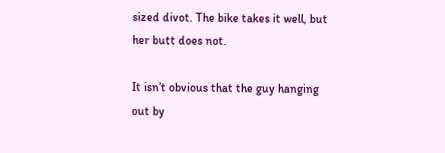sized divot. The bike takes it well, but her butt does not.

It isn’t obvious that the guy hanging out by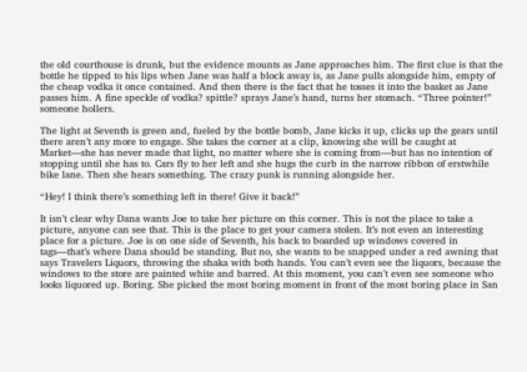the old courthouse is drunk, but the evidence mounts as Jane approaches him. The first clue is that the bottle he tipped to his lips when Jane was half a block away is, as Jane pulls alongside him, empty of the cheap vodka it once contained. And then there is the fact that he tosses it into the basket as Jane passes him. A fine speckle of vodka? spittle? sprays Jane’s hand, turns her stomach. “Three pointer!” someone hollers.

The light at Seventh is green and, fueled by the bottle bomb, Jane kicks it up, clicks up the gears until there aren’t any more to engage. She takes the corner at a clip, knowing she will be caught at Market—she has never made that light, no matter where she is coming from—but has no intention of stopping until she has to. Cars fly to her left and she hugs the curb in the narrow ribbon of erstwhile bike lane. Then she hears something. The crazy punk is running alongside her.

“Hey! I think there’s something left in there! Give it back!”

It isn’t clear why Dana wants Joe to take her picture on this corner. This is not the place to take a picture, anyone can see that. This is the place to get your camera stolen. It’s not even an interesting place for a picture. Joe is on one side of Seventh, his back to boarded up windows covered in tags—that’s where Dana should be standing. But no, she wants to be snapped under a red awning that says Travelers Liquors, throwing the shaka with both hands. You can’t even see the liquors, because the windows to the store are painted white and barred. At this moment, you can’t even see someone who looks liquored up. Boring. She picked the most boring moment in front of the most boring place in San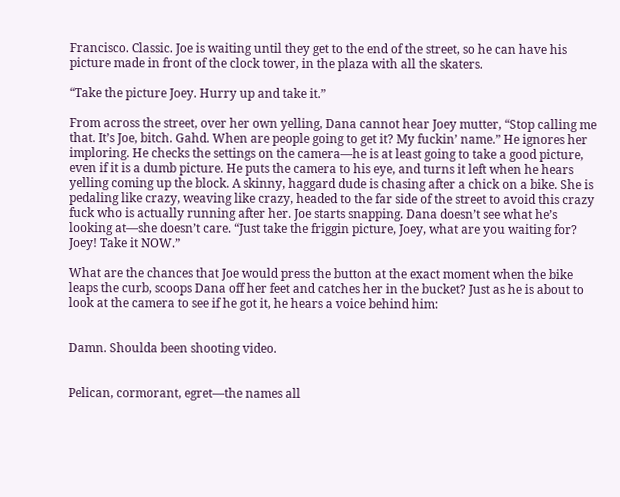Francisco. Classic. Joe is waiting until they get to the end of the street, so he can have his picture made in front of the clock tower, in the plaza with all the skaters.

“Take the picture Joey. Hurry up and take it.”

From across the street, over her own yelling, Dana cannot hear Joey mutter, “Stop calling me that. It’s Joe, bitch. Gahd. When are people going to get it? My fuckin’ name.” He ignores her imploring. He checks the settings on the camera—he is at least going to take a good picture, even if it is a dumb picture. He puts the camera to his eye, and turns it left when he hears yelling coming up the block. A skinny, haggard dude is chasing after a chick on a bike. She is pedaling like crazy, weaving like crazy, headed to the far side of the street to avoid this crazy fuck who is actually running after her. Joe starts snapping. Dana doesn’t see what he’s looking at—she doesn’t care. “Just take the friggin picture, Joey, what are you waiting for? Joey! Take it NOW.”

What are the chances that Joe would press the button at the exact moment when the bike leaps the curb, scoops Dana off her feet and catches her in the bucket? Just as he is about to look at the camera to see if he got it, he hears a voice behind him:


Damn. Shoulda been shooting video.


Pelican, cormorant, egret—the names all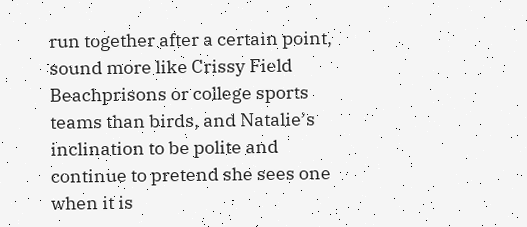run together after a certain point, sound more like Crissy Field Beachprisons or college sports teams than birds, and Natalie’s inclination to be polite and continue to pretend she sees one when it is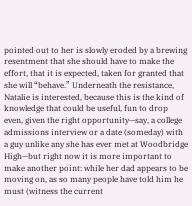pointed out to her is slowly eroded by a brewing resentment that she should have to make the effort, that it is expected, taken for granted that she will “behave.” Underneath the resistance, Natalie is interested, because this is the kind of knowledge that could be useful, fun to drop even, given the right opportunity—say, a college admissions interview or a date (someday) with a guy unlike any she has ever met at Woodbridge High—but right now it is more important to make another point: while her dad appears to be moving on, as so many people have told him he must (witness the current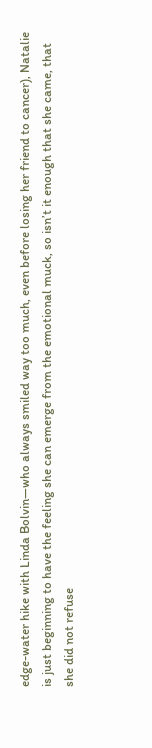edge-water hike with Linda Bolvin—who always smiled way too much, even before losing her friend to cancer), Natalie is just beginning to have the feeling she can emerge from the emotional muck, so isn’t it enough that she came, that she did not refuse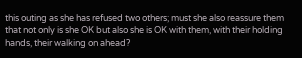this outing as she has refused two others; must she also reassure them that not only is she OK but also she is OK with them, with their holding hands, their walking on ahead?